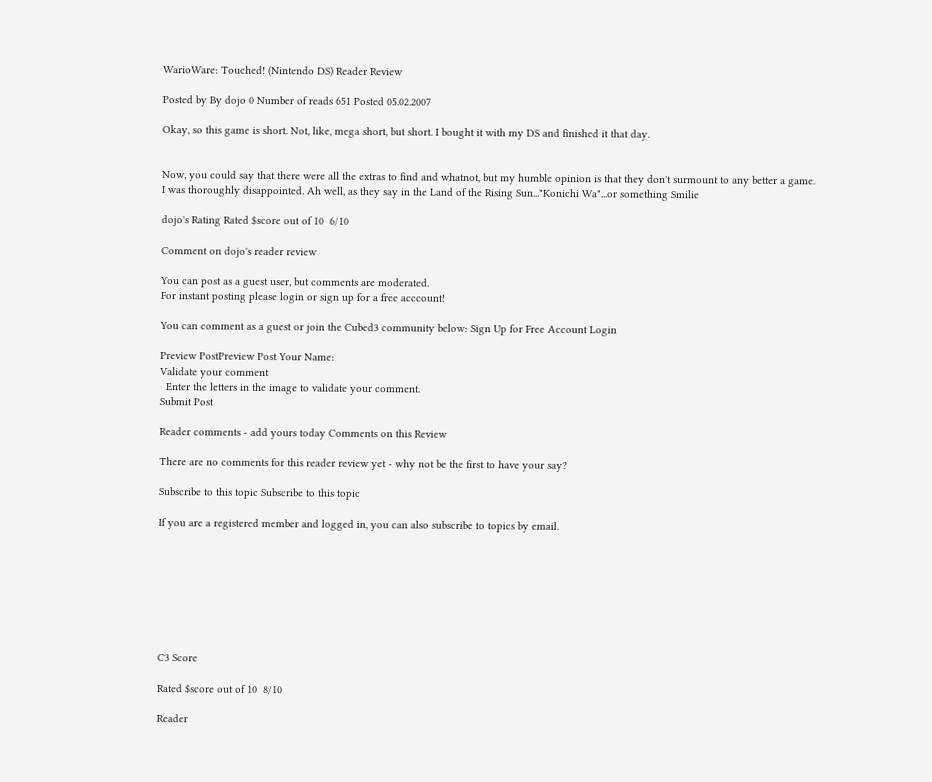WarioWare: Touched! (Nintendo DS) Reader Review

Posted by By dojo 0 Number of reads 651 Posted 05.02.2007

Okay, so this game is short. Not, like, mega short, but short. I bought it with my DS and finished it that day.


Now, you could say that there were all the extras to find and whatnot, but my humble opinion is that they don't surmount to any better a game. I was thoroughly disappointed. Ah well, as they say in the Land of the Rising Sun..."Konichi Wa"...or something Smilie

dojo's Rating Rated $score out of 10  6/10

Comment on dojo's reader review

You can post as a guest user, but comments are moderated.
For instant posting please login or sign up for a free acccount!

You can comment as a guest or join the Cubed3 community below: Sign Up for Free Account Login

Preview PostPreview Post Your Name:
Validate your comment
  Enter the letters in the image to validate your comment.
Submit Post

Reader comments - add yours today Comments on this Review

There are no comments for this reader review yet - why not be the first to have your say?

Subscribe to this topic Subscribe to this topic

If you are a registered member and logged in, you can also subscribe to topics by email.








C3 Score

Rated $score out of 10  8/10

Reader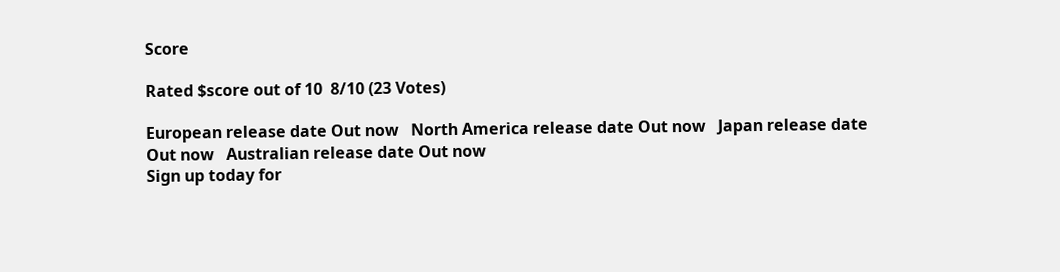Score

Rated $score out of 10  8/10 (23 Votes)

European release date Out now   North America release date Out now   Japan release date Out now   Australian release date Out now
Sign up today for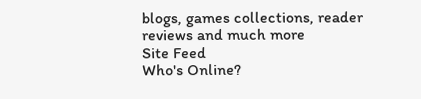blogs, games collections, reader reviews and much more
Site Feed
Who's Online?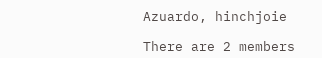Azuardo, hinchjoie

There are 2 members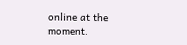online at the moment.